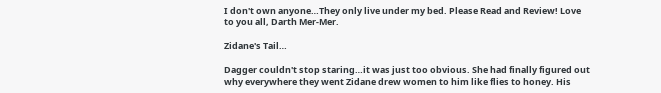I don't own anyone…They only live under my bed. Please Read and Review! Love to you all, Darth Mer-Mer.

Zidane's Tail…

Dagger couldn't stop staring…it was just too obvious. She had finally figured out why everywhere they went Zidane drew women to him like flies to honey. His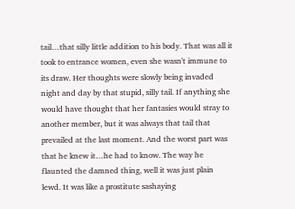tail…that silly little addition to his body. That was all it took to entrance women, even she wasn't immune to its draw. Her thoughts were slowly being invaded night and day by that stupid, silly tail. If anything she would have thought that her fantasies would stray to another member, but it was always that tail that prevailed at the last moment. And the worst part was that he knew it…he had to know. The way he flaunted the damned thing, well it was just plain lewd. It was like a prostitute sashaying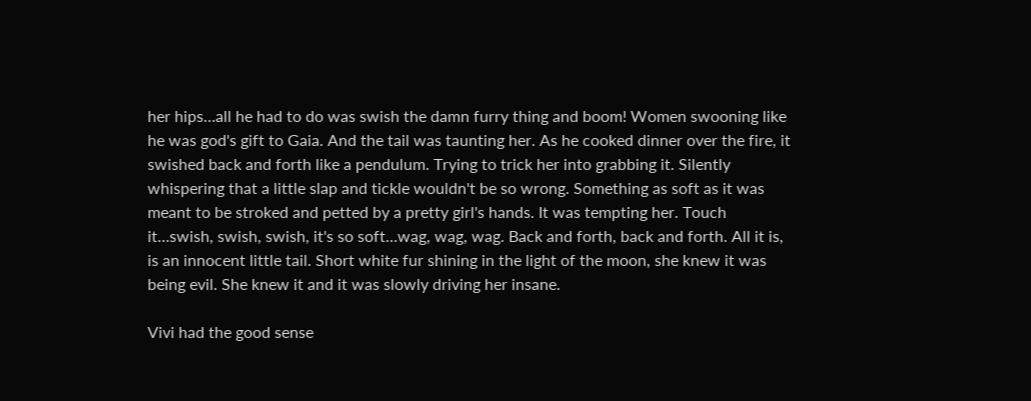her hips…all he had to do was swish the damn furry thing and boom! Women swooning like he was god's gift to Gaia. And the tail was taunting her. As he cooked dinner over the fire, it swished back and forth like a pendulum. Trying to trick her into grabbing it. Silently whispering that a little slap and tickle wouldn't be so wrong. Something as soft as it was meant to be stroked and petted by a pretty girl's hands. It was tempting her. Touch it…swish, swish, swish, it's so soft…wag, wag, wag. Back and forth, back and forth. All it is, is an innocent little tail. Short white fur shining in the light of the moon, she knew it was being evil. She knew it and it was slowly driving her insane.

Vivi had the good sense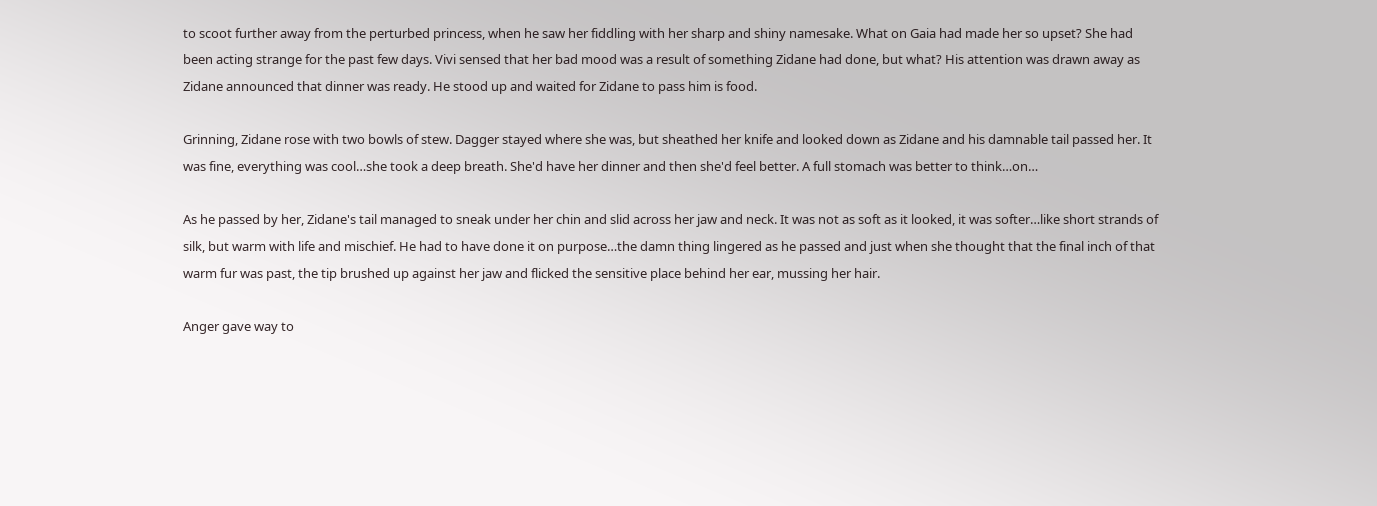to scoot further away from the perturbed princess, when he saw her fiddling with her sharp and shiny namesake. What on Gaia had made her so upset? She had been acting strange for the past few days. Vivi sensed that her bad mood was a result of something Zidane had done, but what? His attention was drawn away as Zidane announced that dinner was ready. He stood up and waited for Zidane to pass him is food.

Grinning, Zidane rose with two bowls of stew. Dagger stayed where she was, but sheathed her knife and looked down as Zidane and his damnable tail passed her. It was fine, everything was cool…she took a deep breath. She'd have her dinner and then she'd feel better. A full stomach was better to think…on…

As he passed by her, Zidane's tail managed to sneak under her chin and slid across her jaw and neck. It was not as soft as it looked, it was softer…like short strands of silk, but warm with life and mischief. He had to have done it on purpose…the damn thing lingered as he passed and just when she thought that the final inch of that warm fur was past, the tip brushed up against her jaw and flicked the sensitive place behind her ear, mussing her hair.

Anger gave way to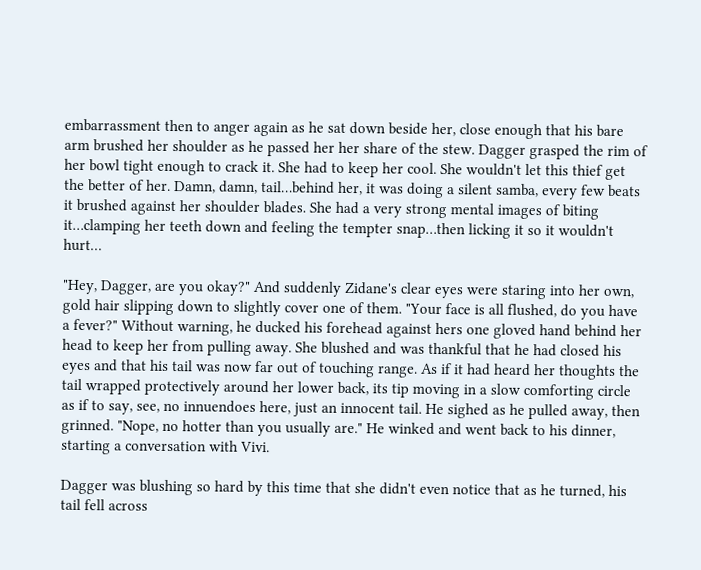embarrassment then to anger again as he sat down beside her, close enough that his bare arm brushed her shoulder as he passed her her share of the stew. Dagger grasped the rim of her bowl tight enough to crack it. She had to keep her cool. She wouldn't let this thief get the better of her. Damn, damn, tail…behind her, it was doing a silent samba, every few beats it brushed against her shoulder blades. She had a very strong mental images of biting it…clamping her teeth down and feeling the tempter snap…then licking it so it wouldn't hurt…

"Hey, Dagger, are you okay?" And suddenly Zidane's clear eyes were staring into her own, gold hair slipping down to slightly cover one of them. "Your face is all flushed, do you have a fever?" Without warning, he ducked his forehead against hers one gloved hand behind her head to keep her from pulling away. She blushed and was thankful that he had closed his eyes and that his tail was now far out of touching range. As if it had heard her thoughts the tail wrapped protectively around her lower back, its tip moving in a slow comforting circle as if to say, see, no innuendoes here, just an innocent tail. He sighed as he pulled away, then grinned. "Nope, no hotter than you usually are." He winked and went back to his dinner, starting a conversation with Vivi.

Dagger was blushing so hard by this time that she didn't even notice that as he turned, his tail fell across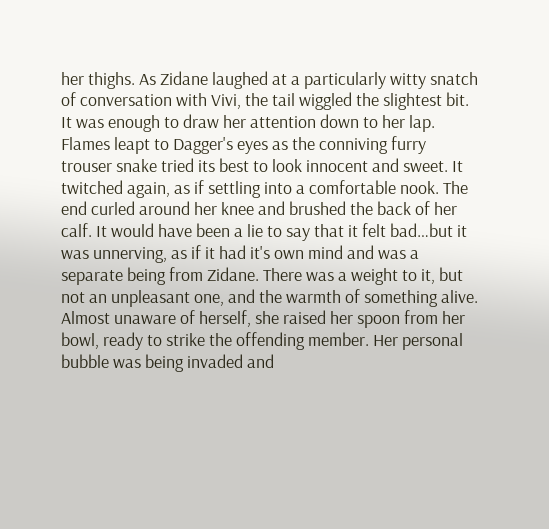her thighs. As Zidane laughed at a particularly witty snatch of conversation with Vivi, the tail wiggled the slightest bit. It was enough to draw her attention down to her lap. Flames leapt to Dagger's eyes as the conniving furry trouser snake tried its best to look innocent and sweet. It twitched again, as if settling into a comfortable nook. The end curled around her knee and brushed the back of her calf. It would have been a lie to say that it felt bad…but it was unnerving, as if it had it's own mind and was a separate being from Zidane. There was a weight to it, but not an unpleasant one, and the warmth of something alive. Almost unaware of herself, she raised her spoon from her bowl, ready to strike the offending member. Her personal bubble was being invaded and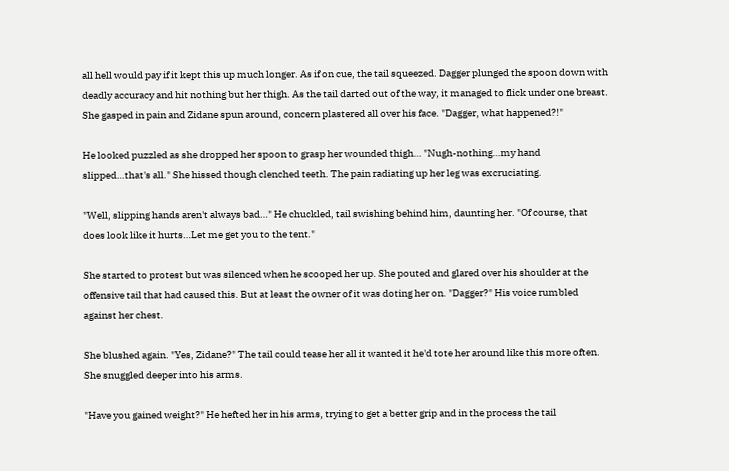all hell would pay if it kept this up much longer. As if on cue, the tail squeezed. Dagger plunged the spoon down with deadly accuracy and hit nothing but her thigh. As the tail darted out of the way, it managed to flick under one breast. She gasped in pain and Zidane spun around, concern plastered all over his face. "Dagger, what happened?!"

He looked puzzled as she dropped her spoon to grasp her wounded thigh… "Nugh-nothing…my hand slipped…that's all." She hissed though clenched teeth. The pain radiating up her leg was excruciating.

"Well, slipping hands aren't always bad…" He chuckled, tail swishing behind him, daunting her. "Of course, that does look like it hurts…Let me get you to the tent."

She started to protest but was silenced when he scooped her up. She pouted and glared over his shoulder at the offensive tail that had caused this. But at least the owner of it was doting her on. "Dagger?" His voice rumbled against her chest.

She blushed again. "Yes, Zidane?" The tail could tease her all it wanted it he'd tote her around like this more often. She snuggled deeper into his arms.

"Have you gained weight?" He hefted her in his arms, trying to get a better grip and in the process the tail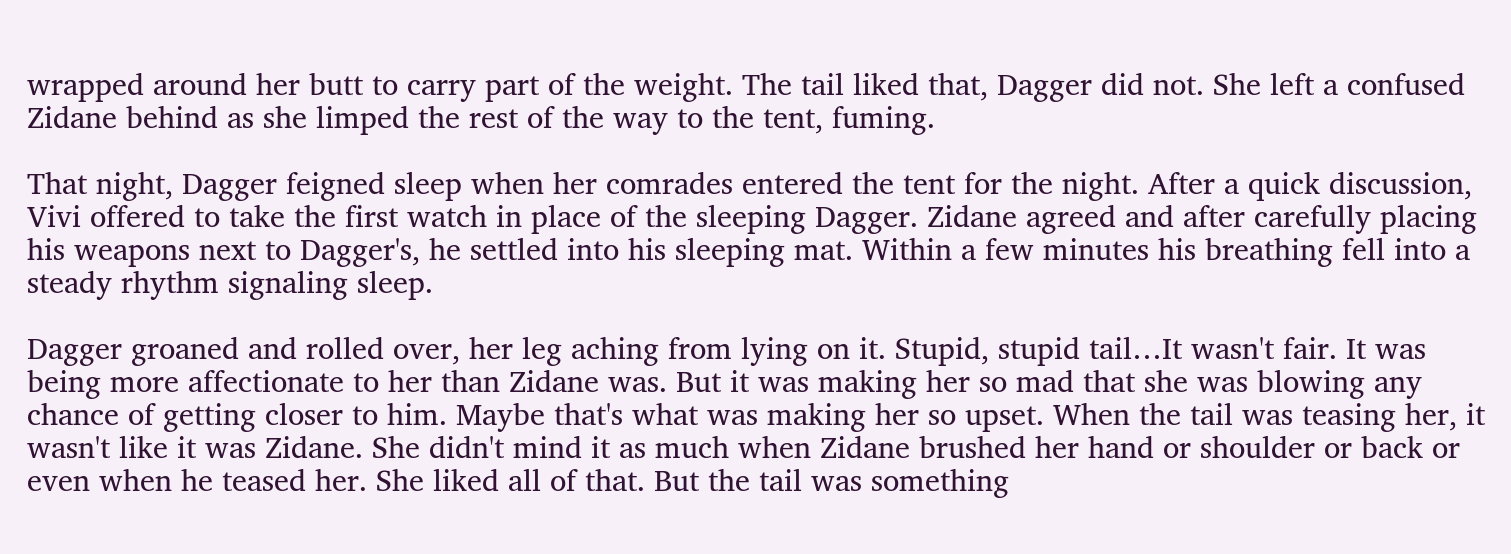wrapped around her butt to carry part of the weight. The tail liked that, Dagger did not. She left a confused Zidane behind as she limped the rest of the way to the tent, fuming.

That night, Dagger feigned sleep when her comrades entered the tent for the night. After a quick discussion, Vivi offered to take the first watch in place of the sleeping Dagger. Zidane agreed and after carefully placing his weapons next to Dagger's, he settled into his sleeping mat. Within a few minutes his breathing fell into a steady rhythm signaling sleep.

Dagger groaned and rolled over, her leg aching from lying on it. Stupid, stupid tail…It wasn't fair. It was being more affectionate to her than Zidane was. But it was making her so mad that she was blowing any chance of getting closer to him. Maybe that's what was making her so upset. When the tail was teasing her, it wasn't like it was Zidane. She didn't mind it as much when Zidane brushed her hand or shoulder or back or even when he teased her. She liked all of that. But the tail was something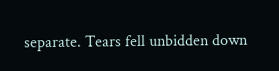separate. Tears fell unbidden down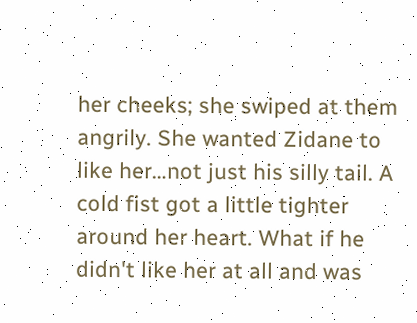her cheeks; she swiped at them angrily. She wanted Zidane to like her…not just his silly tail. A cold fist got a little tighter around her heart. What if he didn't like her at all and was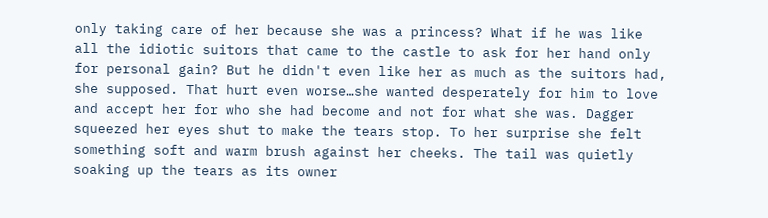only taking care of her because she was a princess? What if he was like all the idiotic suitors that came to the castle to ask for her hand only for personal gain? But he didn't even like her as much as the suitors had, she supposed. That hurt even worse…she wanted desperately for him to love and accept her for who she had become and not for what she was. Dagger squeezed her eyes shut to make the tears stop. To her surprise she felt something soft and warm brush against her cheeks. The tail was quietly soaking up the tears as its owner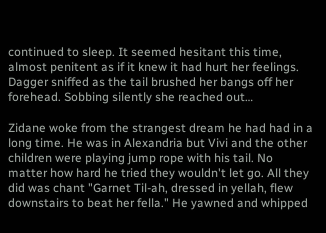continued to sleep. It seemed hesitant this time, almost penitent as if it knew it had hurt her feelings. Dagger sniffed as the tail brushed her bangs off her forehead. Sobbing silently she reached out…

Zidane woke from the strangest dream he had had in a long time. He was in Alexandria but Vivi and the other children were playing jump rope with his tail. No matter how hard he tried they wouldn't let go. All they did was chant "Garnet Til-ah, dressed in yellah, flew downstairs to beat her fella." He yawned and whipped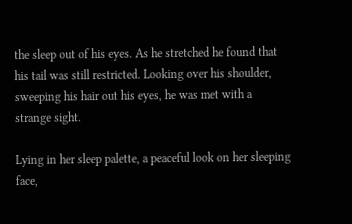the sleep out of his eyes. As he stretched he found that his tail was still restricted. Looking over his shoulder, sweeping his hair out his eyes, he was met with a strange sight.

Lying in her sleep palette, a peaceful look on her sleeping face,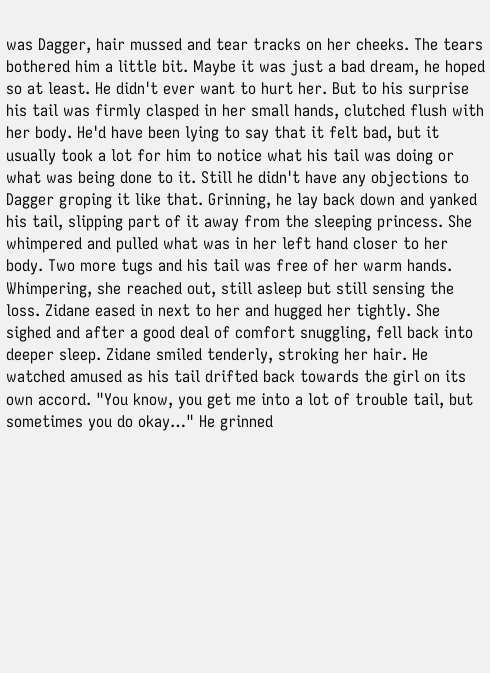was Dagger, hair mussed and tear tracks on her cheeks. The tears bothered him a little bit. Maybe it was just a bad dream, he hoped so at least. He didn't ever want to hurt her. But to his surprise his tail was firmly clasped in her small hands, clutched flush with her body. He'd have been lying to say that it felt bad, but it usually took a lot for him to notice what his tail was doing or what was being done to it. Still he didn't have any objections to Dagger groping it like that. Grinning, he lay back down and yanked his tail, slipping part of it away from the sleeping princess. She whimpered and pulled what was in her left hand closer to her body. Two more tugs and his tail was free of her warm hands. Whimpering, she reached out, still asleep but still sensing the loss. Zidane eased in next to her and hugged her tightly. She sighed and after a good deal of comfort snuggling, fell back into deeper sleep. Zidane smiled tenderly, stroking her hair. He watched amused as his tail drifted back towards the girl on its own accord. "You know, you get me into a lot of trouble tail, but sometimes you do okay…" He grinned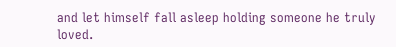and let himself fall asleep holding someone he truly loved.